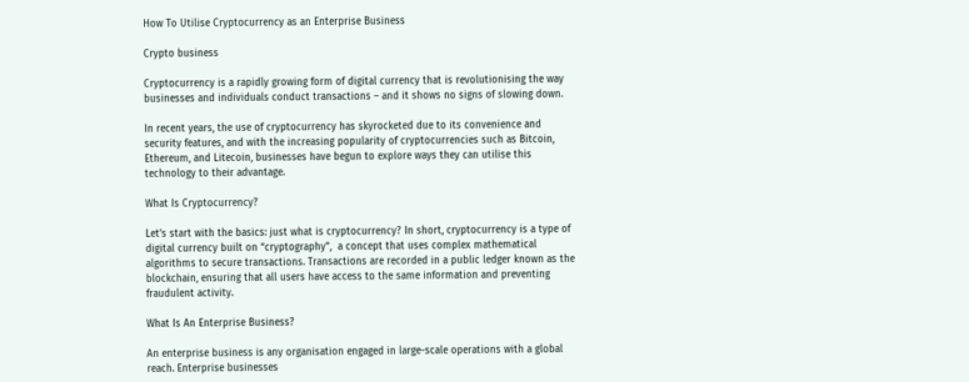How To Utilise Cryptocurrency as an Enterprise Business

Crypto business

Cryptocurrency is a rapidly growing form of digital currency that is revolutionising the way businesses and individuals conduct transactions – and it shows no signs of slowing down.

In recent years, the use of cryptocurrency has skyrocketed due to its convenience and security features, and with the increasing popularity of cryptocurrencies such as Bitcoin, Ethereum, and Litecoin, businesses have begun to explore ways they can utilise this technology to their advantage.

What Is Cryptocurrency?

Let’s start with the basics: just what is cryptocurrency? In short, cryptocurrency is a type of digital currency built on “cryptography”,  a concept that uses complex mathematical algorithms to secure transactions. Transactions are recorded in a public ledger known as the blockchain, ensuring that all users have access to the same information and preventing fraudulent activity.

What Is An Enterprise Business?

An enterprise business is any organisation engaged in large-scale operations with a global reach. Enterprise businesses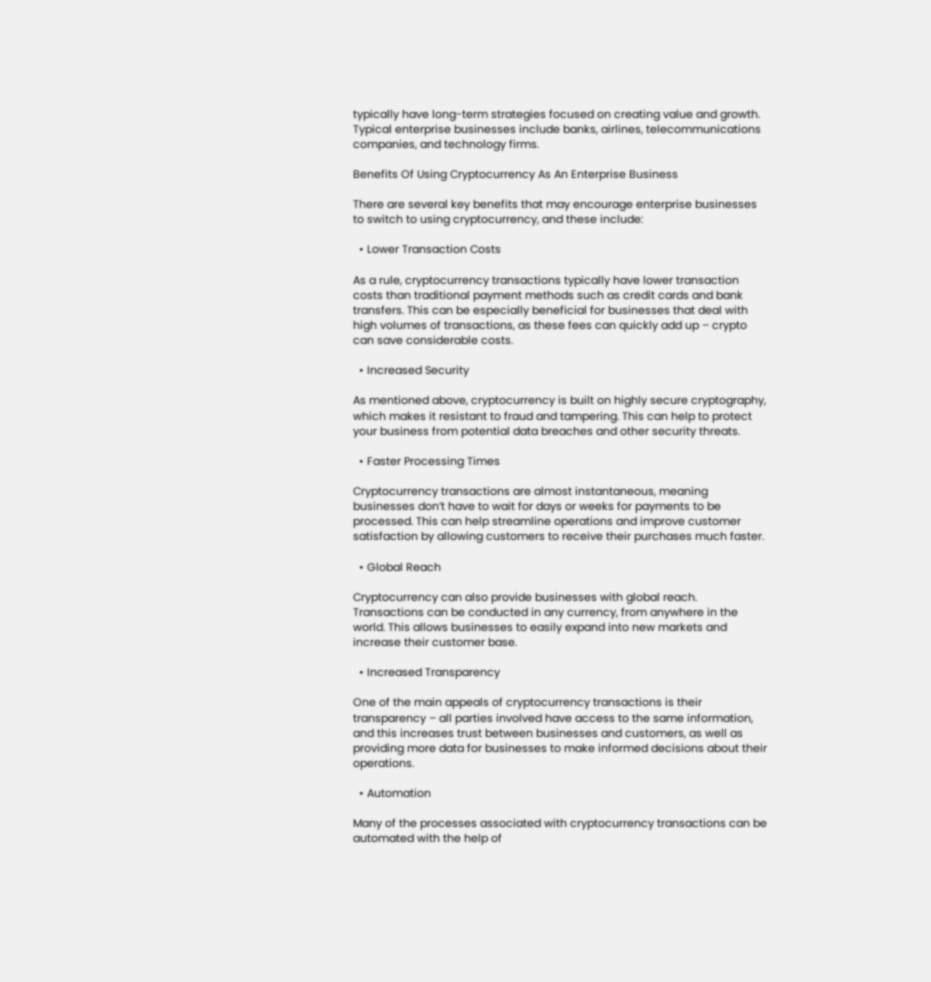typically have long-term strategies focused on creating value and growth. Typical enterprise businesses include banks, airlines, telecommunications companies, and technology firms.

Benefits Of Using Cryptocurrency As An Enterprise Business

There are several key benefits that may encourage enterprise businesses to switch to using cryptocurrency, and these include:

  • Lower Transaction Costs

As a rule, cryptocurrency transactions typically have lower transaction costs than traditional payment methods such as credit cards and bank transfers. This can be especially beneficial for businesses that deal with high volumes of transactions, as these fees can quickly add up – crypto can save considerable costs.

  • Increased Security

As mentioned above, cryptocurrency is built on highly secure cryptography, which makes it resistant to fraud and tampering. This can help to protect your business from potential data breaches and other security threats.

  • Faster Processing Times

Cryptocurrency transactions are almost instantaneous, meaning businesses don’t have to wait for days or weeks for payments to be processed. This can help streamline operations and improve customer satisfaction by allowing customers to receive their purchases much faster.

  • Global Reach

Cryptocurrency can also provide businesses with global reach. Transactions can be conducted in any currency, from anywhere in the world. This allows businesses to easily expand into new markets and increase their customer base.

  • Increased Transparency

One of the main appeals of cryptocurrency transactions is their transparency – all parties involved have access to the same information, and this increases trust between businesses and customers, as well as providing more data for businesses to make informed decisions about their operations.

  • Automation

Many of the processes associated with cryptocurrency transactions can be automated with the help of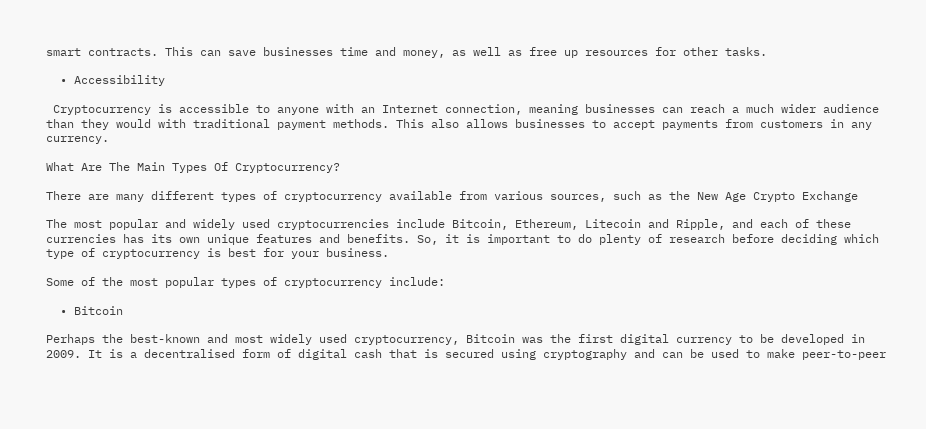smart contracts. This can save businesses time and money, as well as free up resources for other tasks.

  • Accessibility

 Cryptocurrency is accessible to anyone with an Internet connection, meaning businesses can reach a much wider audience than they would with traditional payment methods. This also allows businesses to accept payments from customers in any currency.

What Are The Main Types Of Cryptocurrency?

There are many different types of cryptocurrency available from various sources, such as the New Age Crypto Exchange

The most popular and widely used cryptocurrencies include Bitcoin, Ethereum, Litecoin and Ripple, and each of these currencies has its own unique features and benefits. So, it is important to do plenty of research before deciding which type of cryptocurrency is best for your business.

Some of the most popular types of cryptocurrency include:

  • Bitcoin

Perhaps the best-known and most widely used cryptocurrency, Bitcoin was the first digital currency to be developed in 2009. It is a decentralised form of digital cash that is secured using cryptography and can be used to make peer-to-peer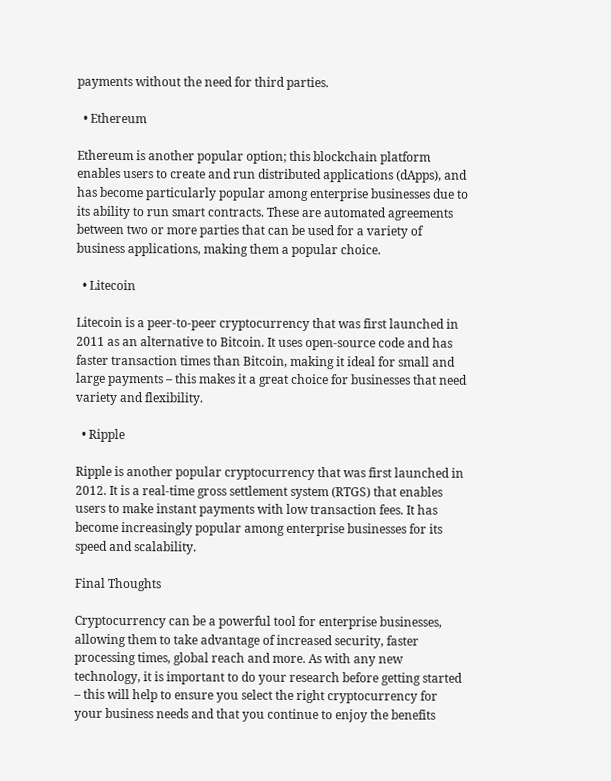payments without the need for third parties.

  • Ethereum

Ethereum is another popular option; this blockchain platform enables users to create and run distributed applications (dApps), and has become particularly popular among enterprise businesses due to its ability to run smart contracts. These are automated agreements between two or more parties that can be used for a variety of business applications, making them a popular choice.

  • Litecoin

Litecoin is a peer-to-peer cryptocurrency that was first launched in 2011 as an alternative to Bitcoin. It uses open-source code and has faster transaction times than Bitcoin, making it ideal for small and large payments – this makes it a great choice for businesses that need variety and flexibility.

  • Ripple

Ripple is another popular cryptocurrency that was first launched in 2012. It is a real-time gross settlement system (RTGS) that enables users to make instant payments with low transaction fees. It has become increasingly popular among enterprise businesses for its speed and scalability.

Final Thoughts

Cryptocurrency can be a powerful tool for enterprise businesses, allowing them to take advantage of increased security, faster processing times, global reach and more. As with any new technology, it is important to do your research before getting started – this will help to ensure you select the right cryptocurrency for your business needs and that you continue to enjoy the benefits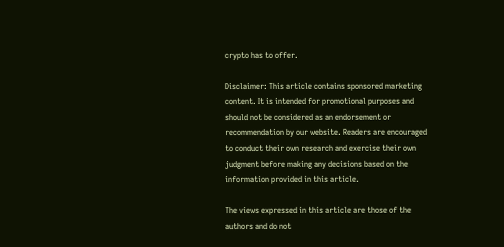crypto has to offer.

Disclaimer: This article contains sponsored marketing content. It is intended for promotional purposes and should not be considered as an endorsement or recommendation by our website. Readers are encouraged to conduct their own research and exercise their own judgment before making any decisions based on the information provided in this article.

The views expressed in this article are those of the authors and do not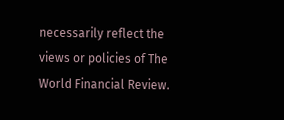necessarily reflect the views or policies of The World Financial Review.